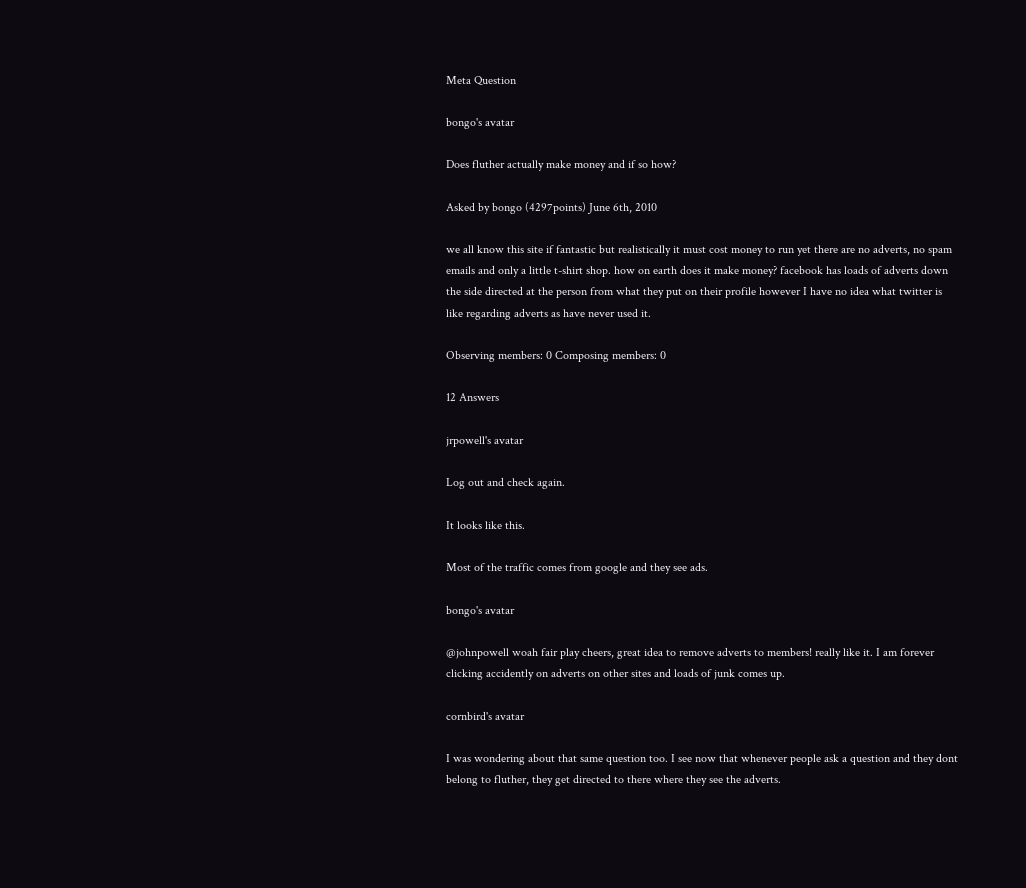Meta Question

bongo's avatar

Does fluther actually make money and if so how?

Asked by bongo (4297points) June 6th, 2010

we all know this site if fantastic but realistically it must cost money to run yet there are no adverts, no spam emails and only a little t-shirt shop. how on earth does it make money? facebook has loads of adverts down the side directed at the person from what they put on their profile however I have no idea what twitter is like regarding adverts as have never used it.

Observing members: 0 Composing members: 0

12 Answers

jrpowell's avatar

Log out and check again.

It looks like this.

Most of the traffic comes from google and they see ads.

bongo's avatar

@johnpowell woah fair play cheers, great idea to remove adverts to members! really like it. I am forever clicking accidently on adverts on other sites and loads of junk comes up.

cornbird's avatar

I was wondering about that same question too. I see now that whenever people ask a question and they dont belong to fluther, they get directed to there where they see the adverts.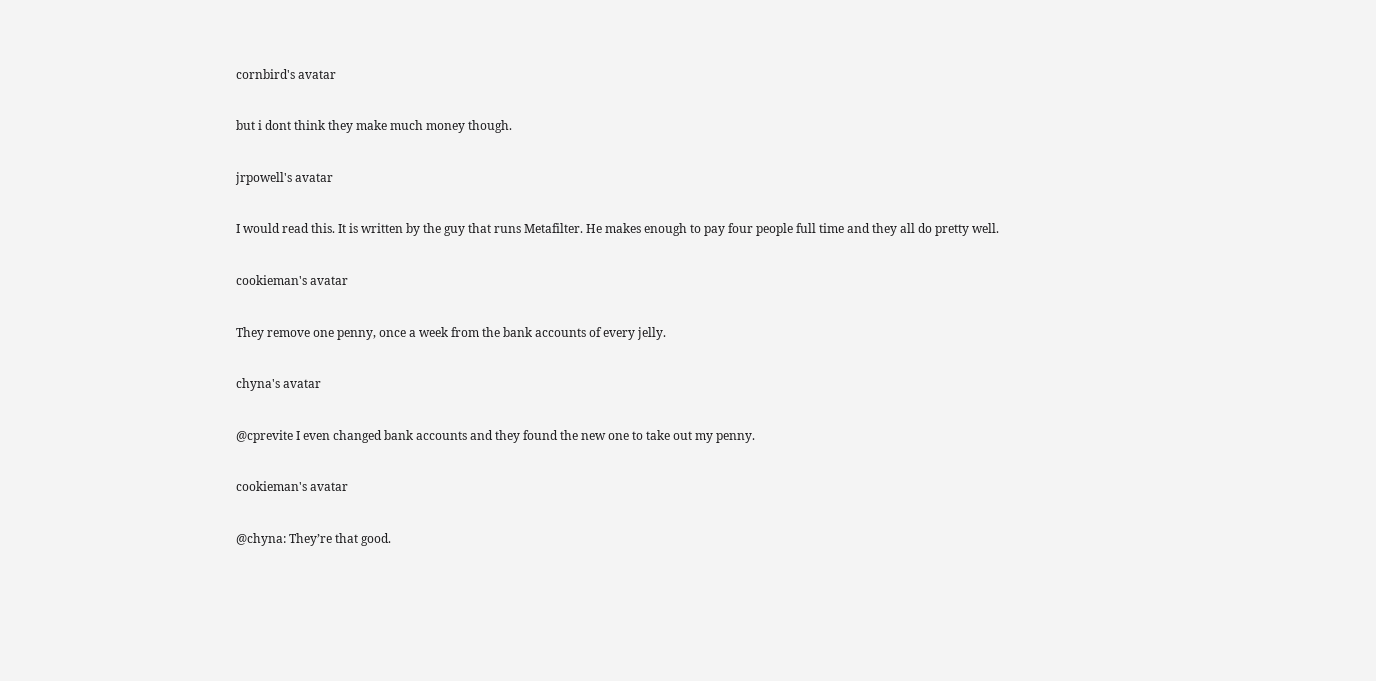cornbird's avatar

but i dont think they make much money though.

jrpowell's avatar

I would read this. It is written by the guy that runs Metafilter. He makes enough to pay four people full time and they all do pretty well.

cookieman's avatar

They remove one penny, once a week from the bank accounts of every jelly.

chyna's avatar

@cprevite I even changed bank accounts and they found the new one to take out my penny.

cookieman's avatar

@chyna: They’re that good.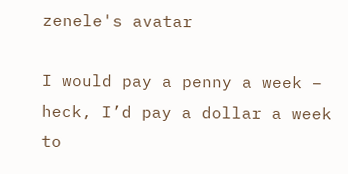zenele's avatar

I would pay a penny a week – heck, I’d pay a dollar a week to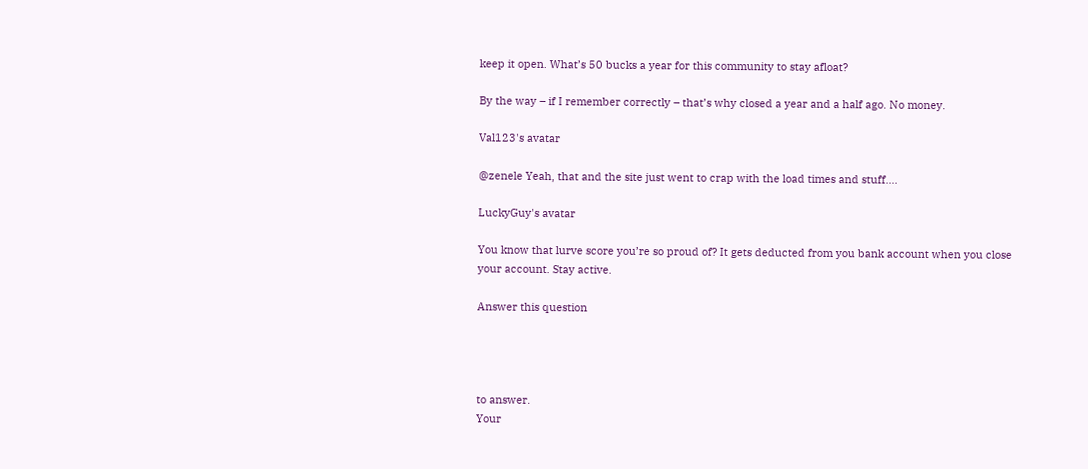keep it open. What’s 50 bucks a year for this community to stay afloat?

By the way – if I remember correctly – that’s why closed a year and a half ago. No money.

Val123's avatar

@zenele Yeah, that and the site just went to crap with the load times and stuff….

LuckyGuy's avatar

You know that lurve score you’re so proud of? It gets deducted from you bank account when you close your account. Stay active.

Answer this question




to answer.
Your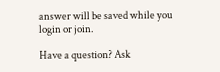answer will be saved while you login or join.

Have a question? Ask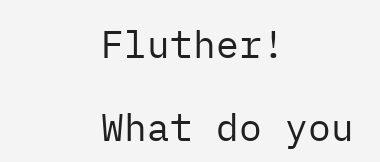Fluther!

What do you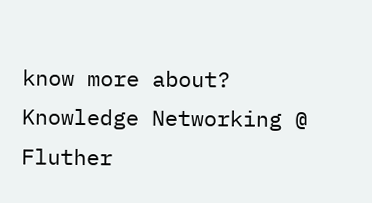know more about?
Knowledge Networking @ Fluther